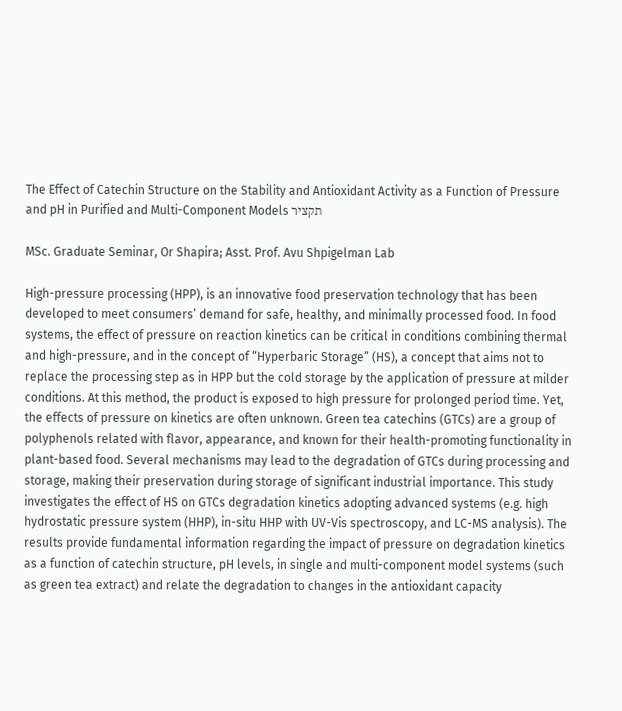The Effect of Catechin Structure on the Stability and Antioxidant Activity as a Function of Pressure and pH in Purified and Multi-Component Models תקציר

MSc. Graduate Seminar, Or Shapira; Asst. Prof. Avu Shpigelman Lab

High-pressure processing (HPP), is an innovative food preservation technology that has been developed to meet consumers’ demand for safe, healthy, and minimally processed food. In food systems, the effect of pressure on reaction kinetics can be critical in conditions combining thermal and high-pressure, and in the concept of “Hyperbaric Storage” (HS), a concept that aims not to replace the processing step as in HPP but the cold storage by the application of pressure at milder conditions. At this method, the product is exposed to high pressure for prolonged period time. Yet, the effects of pressure on kinetics are often unknown. Green tea catechins (GTCs) are a group of polyphenols related with flavor, appearance, and known for their health-promoting functionality in plant-based food. Several mechanisms may lead to the degradation of GTCs during processing and storage, making their preservation during storage of significant industrial importance. This study investigates the effect of HS on GTCs degradation kinetics adopting advanced systems (e.g. high hydrostatic pressure system (HHP), in-situ HHP with UV-Vis spectroscopy, and LC-MS analysis). The results provide fundamental information regarding the impact of pressure on degradation kinetics as a function of catechin structure, pH levels, in single and multi-component model systems (such as green tea extract) and relate the degradation to changes in the antioxidant capacity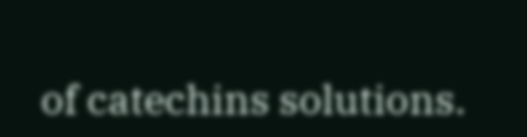of catechins solutions.